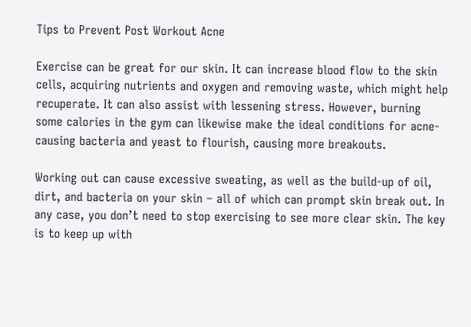Tips to Prevent Post Workout Acne

Exercise can be great for our skin. It can increase blood flow to the skin cells, acquiring nutrients and oxygen and removing waste, which might help recuperate. It can also assist with lessening stress. However, burning some calories in the gym can likewise make the ideal conditions for acne-causing bacteria and yeast to flourish, causing more breakouts.

Working out can cause excessive sweating, as well as the build-up of oil, dirt, and bacteria on your skin – all of which can prompt skin break out. In any case, you don’t need to stop exercising to see more clear skin. The key is to keep up with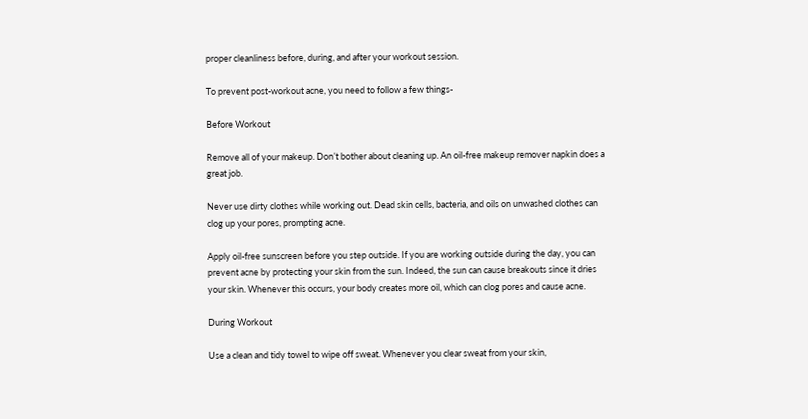proper cleanliness before, during, and after your workout session.

To prevent post-workout acne, you need to follow a few things-

Before Workout

Remove all of your makeup. Don’t bother about cleaning up. An oil-free makeup remover napkin does a great job.

Never use dirty clothes while working out. Dead skin cells, bacteria, and oils on unwashed clothes can clog up your pores, prompting acne.

Apply oil-free sunscreen before you step outside. If you are working outside during the day, you can prevent acne by protecting your skin from the sun. Indeed, the sun can cause breakouts since it dries your skin. Whenever this occurs, your body creates more oil, which can clog pores and cause acne.

During Workout

Use a clean and tidy towel to wipe off sweat. Whenever you clear sweat from your skin,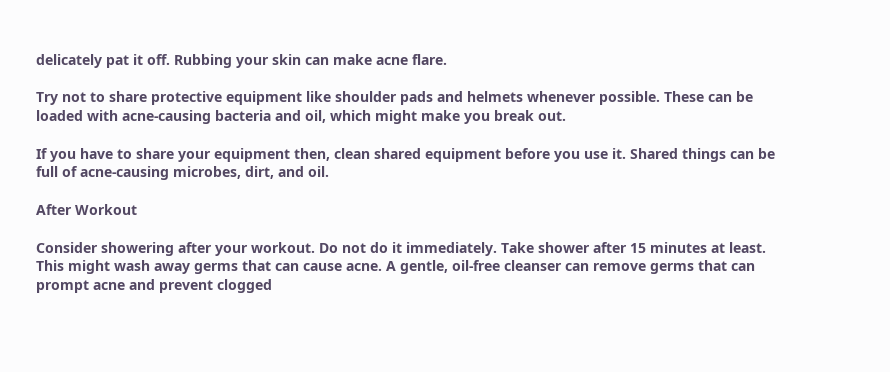delicately pat it off. Rubbing your skin can make acne flare.

Try not to share protective equipment like shoulder pads and helmets whenever possible. These can be loaded with acne-causing bacteria and oil, which might make you break out.

If you have to share your equipment then, clean shared equipment before you use it. Shared things can be full of acne-causing microbes, dirt, and oil.

After Workout

Consider showering after your workout. Do not do it immediately. Take shower after 15 minutes at least. This might wash away germs that can cause acne. A gentle, oil-free cleanser can remove germs that can prompt acne and prevent clogged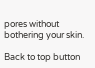pores without bothering your skin.

Back to top button